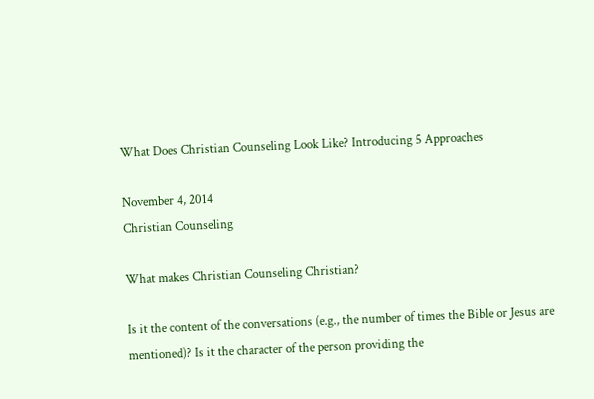What Does Christian Counseling Look Like? Introducing 5 Approaches

November 4, 2014
Christian Counseling

What makes Christian Counseling Christian?

Is it the content of the conversations (e.g., the number of times the Bible or Jesus are mentioned)? Is it the character of the person providing the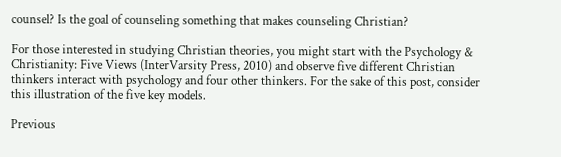counsel? Is the goal of counseling something that makes counseling Christian?

For those interested in studying Christian theories, you might start with the Psychology & Christianity: Five Views (InterVarsity Press, 2010) and observe five different Christian thinkers interact with psychology and four other thinkers. For the sake of this post, consider this illustration of the five key models.

Previous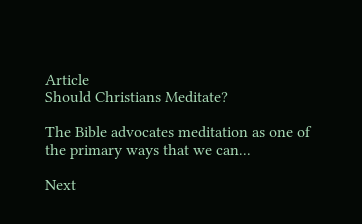Article
Should Christians Meditate?

The Bible advocates meditation as one of the primary ways that we can...

Next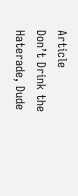Article
Don’t Drink the Haterade, Dude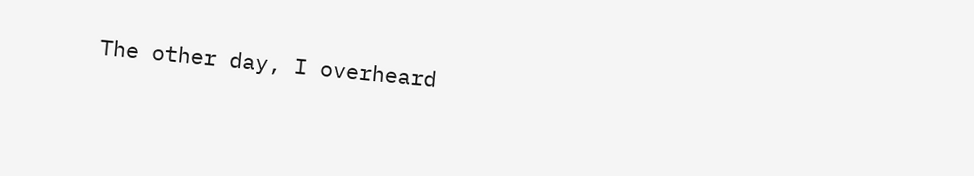The other day, I overheard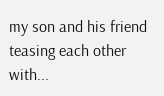my son and his friend teasing each other with...